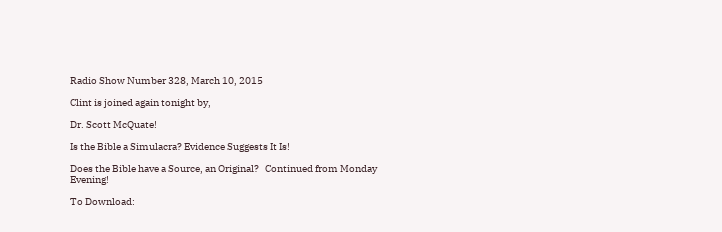Radio Show Number 328, March 10, 2015

Clint is joined again tonight by,

Dr. Scott McQuate!

Is the Bible a Simulacra? Evidence Suggests It Is!

Does the Bible have a Source, an Original?   Continued from Monday Evening!

To Download: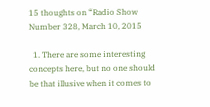15 thoughts on “Radio Show Number 328, March 10, 2015

  1. There are some interesting concepts here, but no one should be that illusive when it comes to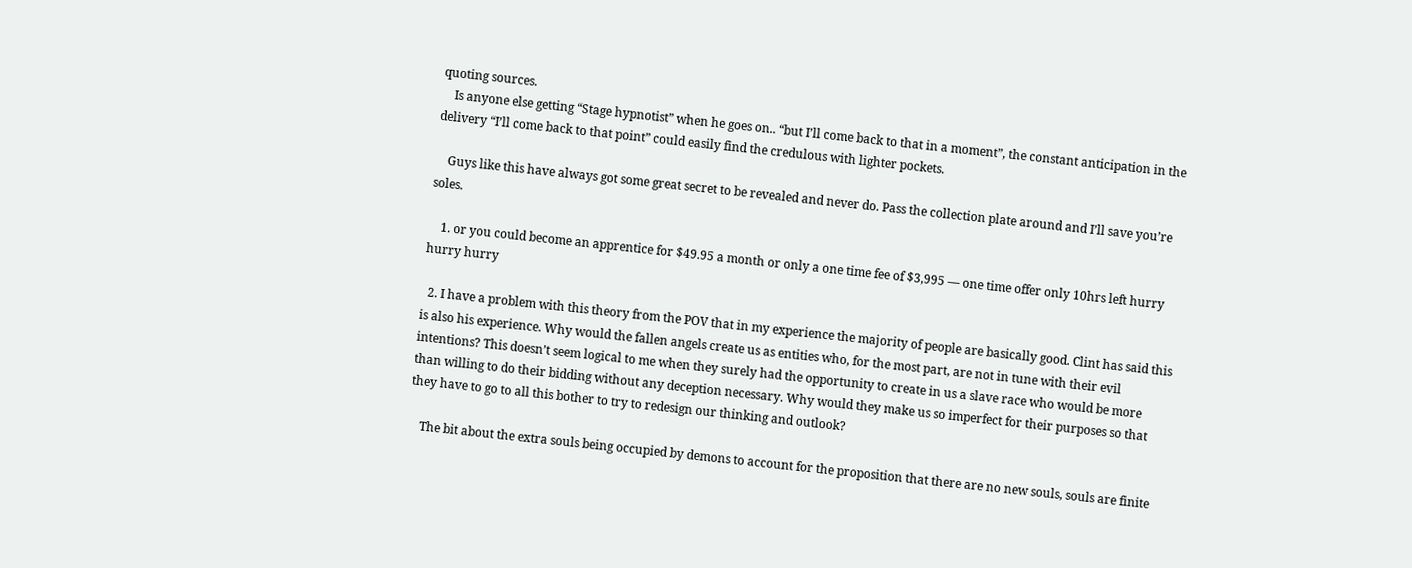quoting sources.
    Is anyone else getting “Stage hypnotist” when he goes on.. “but I’ll come back to that in a moment”, the constant anticipation in the delivery “I’ll come back to that point” could easily find the credulous with lighter pockets.

    Guys like this have always got some great secret to be revealed and never do. Pass the collection plate around and I’ll save you’re soles.

    1. or you could become an apprentice for $49.95 a month or only a one time fee of $3,995 — one time offer only 10hrs left hurry hurry hurry

  2. I have a problem with this theory from the POV that in my experience the majority of people are basically good. Clint has said this is also his experience. Why would the fallen angels create us as entities who, for the most part, are not in tune with their evil intentions? This doesn’t seem logical to me when they surely had the opportunity to create in us a slave race who would be more than willing to do their bidding without any deception necessary. Why would they make us so imperfect for their purposes so that they have to go to all this bother to try to redesign our thinking and outlook?

    The bit about the extra souls being occupied by demons to account for the proposition that there are no new souls, souls are finite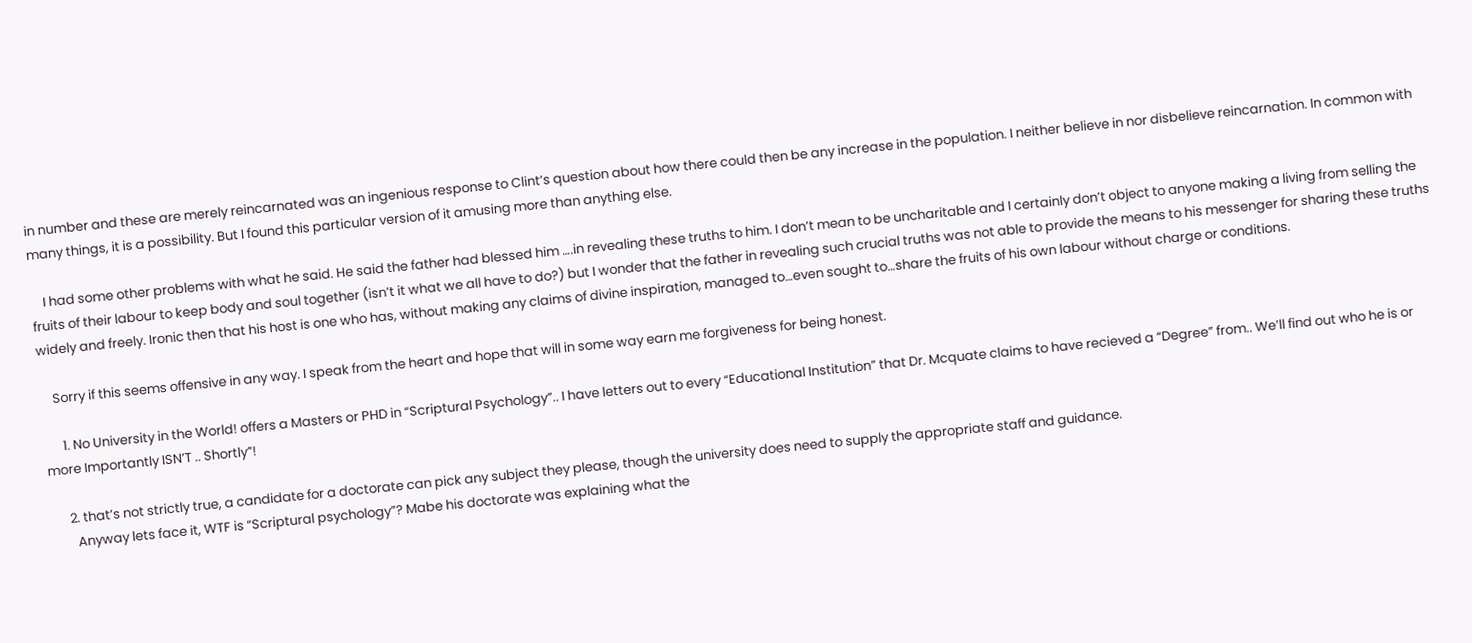in number and these are merely reincarnated was an ingenious response to Clint’s question about how there could then be any increase in the population. I neither believe in nor disbelieve reincarnation. In common with many things, it is a possibility. But I found this particular version of it amusing more than anything else.

    I had some other problems with what he said. He said the father had blessed him ….in revealing these truths to him. I don’t mean to be uncharitable and I certainly don’t object to anyone making a living from selling the fruits of their labour to keep body and soul together (isn’t it what we all have to do?) but I wonder that the father in revealing such crucial truths was not able to provide the means to his messenger for sharing these truths widely and freely. Ironic then that his host is one who has, without making any claims of divine inspiration, managed to…even sought to…share the fruits of his own labour without charge or conditions.

    Sorry if this seems offensive in any way. I speak from the heart and hope that will in some way earn me forgiveness for being honest.

      1. No University in the World! offers a Masters or PHD in “Scriptural Psychology”.. I have letters out to every “Educational Institution” that Dr. Mcquate claims to have recieved a “Degree” from.. We’ll find out who he is or more Importantly ISN’T .. Shortly”!

      2. that’s not strictly true, a candidate for a doctorate can pick any subject they please, though the university does need to supply the appropriate staff and guidance.
        Anyway lets face it, WTF is “Scriptural psychology”? Mabe his doctorate was explaining what the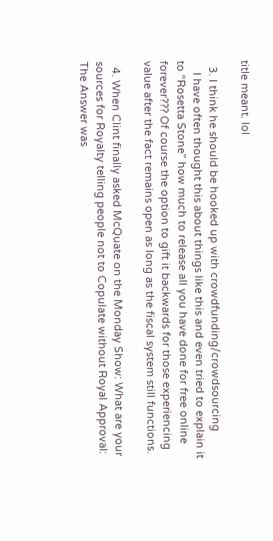title meant. lol

  3. I think he should be hooked up with crowdfunding/crowdsourcing
    I have often thought this about things like this and even tried to explain it to “Rosetta Stone” how much to release all you have done for free online forever??? Of course the option to gift it backwards for those experiencing value after the fact remains open as long as the fiscal system still functions.

  4. When Clint finally asked McQuate on the Monday Show: What are your sources for Royalty telling people not to Copulate without Royal Approval: The Answer was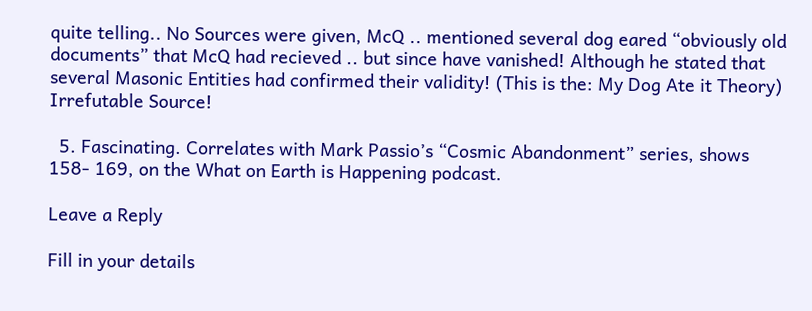quite telling.. No Sources were given, McQ .. mentioned several dog eared “obviously old documents” that McQ had recieved .. but since have vanished! Although he stated that several Masonic Entities had confirmed their validity! (This is the: My Dog Ate it Theory) Irrefutable Source!

  5. Fascinating. Correlates with Mark Passio’s “Cosmic Abandonment” series, shows 158- 169, on the What on Earth is Happening podcast.

Leave a Reply

Fill in your details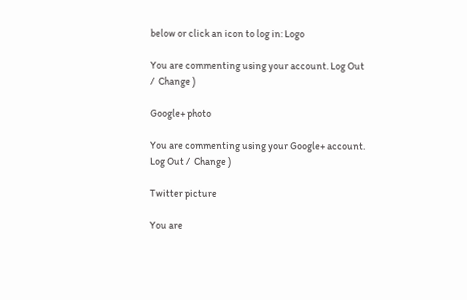below or click an icon to log in: Logo

You are commenting using your account. Log Out /  Change )

Google+ photo

You are commenting using your Google+ account. Log Out /  Change )

Twitter picture

You are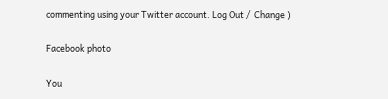commenting using your Twitter account. Log Out /  Change )

Facebook photo

You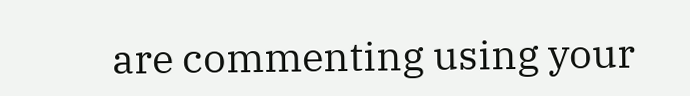are commenting using your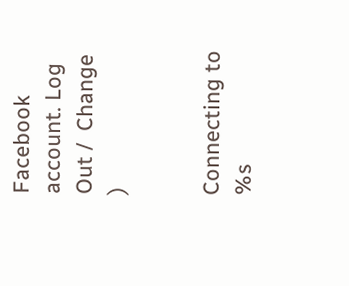Facebook account. Log Out /  Change )


Connecting to %s